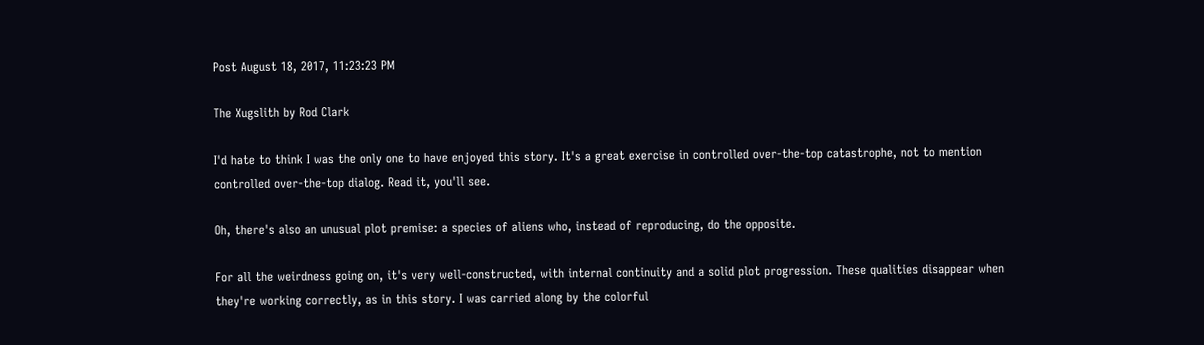Post August 18, 2017, 11:23:23 PM

The Xugslith by Rod Clark

I'd hate to think I was the only one to have enjoyed this story. It's a great exercise in controlled over-the-top catastrophe, not to mention controlled over-the-top dialog. Read it, you'll see.

Oh, there's also an unusual plot premise: a species of aliens who, instead of reproducing, do the opposite.

For all the weirdness going on, it's very well-constructed, with internal continuity and a solid plot progression. These qualities disappear when they're working correctly, as in this story. I was carried along by the colorful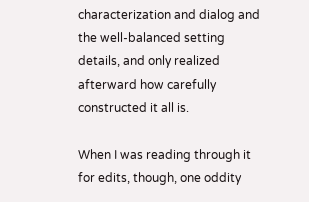characterization and dialog and the well-balanced setting details, and only realized afterward how carefully constructed it all is.

When I was reading through it for edits, though, one oddity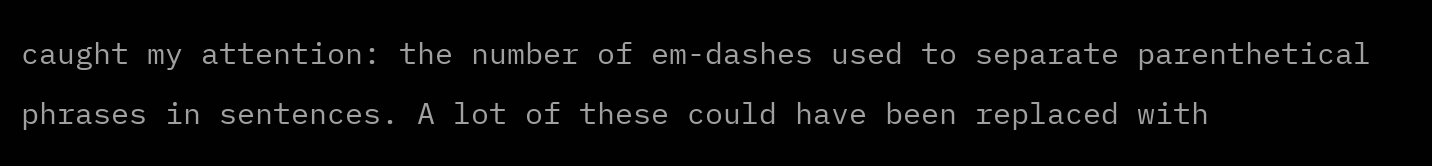caught my attention: the number of em-dashes used to separate parenthetical phrases in sentences. A lot of these could have been replaced with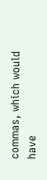commas, which would have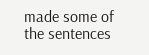made some of the sentences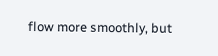flow more smoothly, but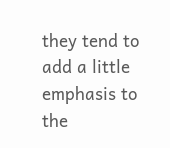they tend to add a little emphasis to the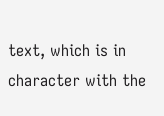text, which is in character with the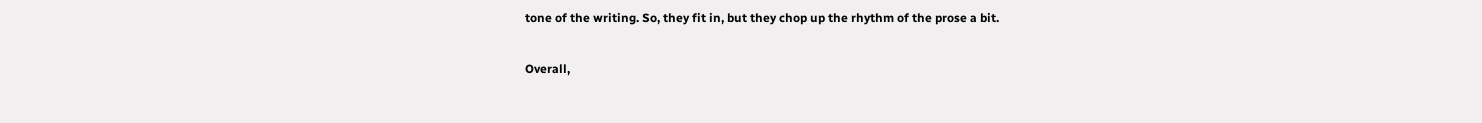tone of the writing. So, they fit in, but they chop up the rhythm of the prose a bit.

Overall,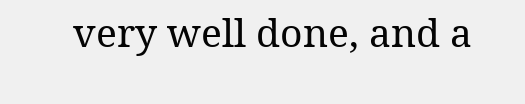very well done, and a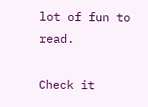lot of fun to read.

Check it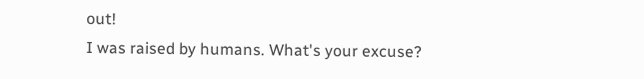out!
I was raised by humans. What's your excuse?